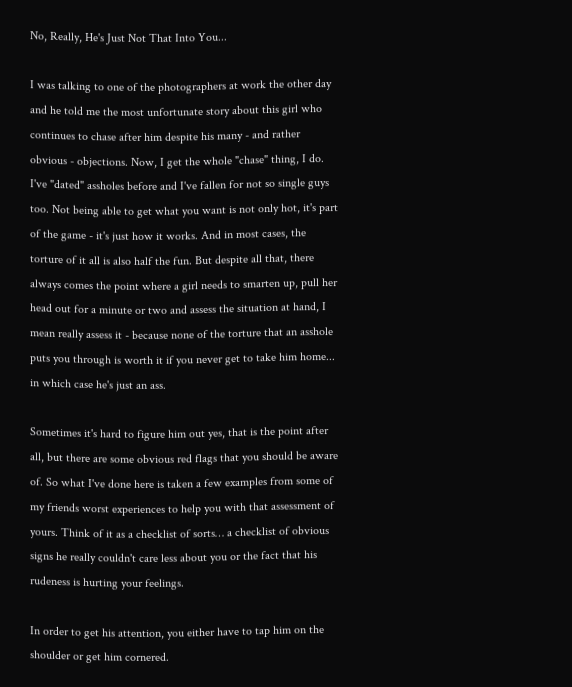No, Really, He's Just Not That Into You...

I was talking to one of the photographers at work the other day and he told me the most unfortunate story about this girl who continues to chase after him despite his many - and rather obvious - objections. Now, I get the whole "chase" thing, I do. I've "dated" assholes before and I've fallen for not so single guys too. Not being able to get what you want is not only hot, it's part of the game - it's just how it works. And in most cases, the torture of it all is also half the fun. But despite all that, there always comes the point where a girl needs to smarten up, pull her head out for a minute or two and assess the situation at hand, I mean really assess it - because none of the torture that an asshole puts you through is worth it if you never get to take him home... in which case he's just an ass.

Sometimes it's hard to figure him out yes, that is the point after all, but there are some obvious red flags that you should be aware of. So what I've done here is taken a few examples from some of my friends worst experiences to help you with that assessment of yours. Think of it as a checklist of sorts… a checklist of obvious signs he really couldn't care less about you or the fact that his rudeness is hurting your feelings.

In order to get his attention, you either have to tap him on the shoulder or get him cornered.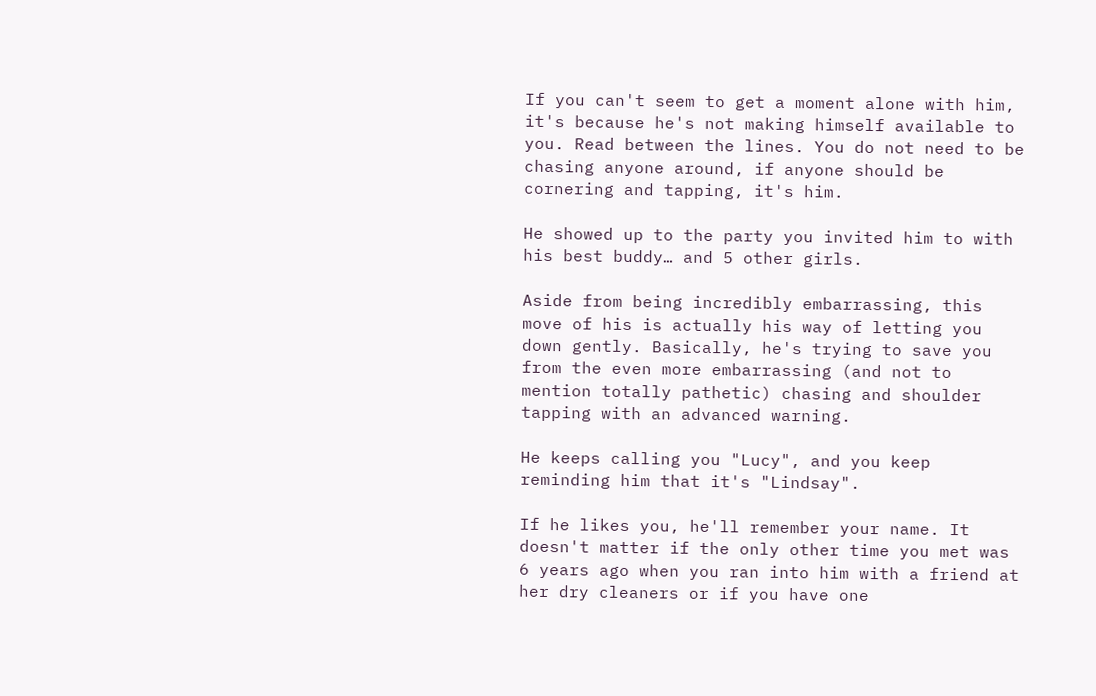If you can't seem to get a moment alone with him, it's because he's not making himself available to you. Read between the lines. You do not need to be chasing anyone around, if anyone should be cornering and tapping, it's him.

He showed up to the party you invited him to with his best buddy… and 5 other girls.

Aside from being incredibly embarrassing, this move of his is actually his way of letting you down gently. Basically, he's trying to save you from the even more embarrassing (and not to mention totally pathetic) chasing and shoulder tapping with an advanced warning.

He keeps calling you "Lucy", and you keep reminding him that it's "Lindsay".

If he likes you, he'll remember your name. It doesn't matter if the only other time you met was 6 years ago when you ran into him with a friend at her dry cleaners or if you have one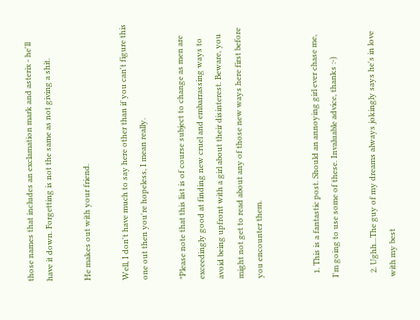those names that includes an exclamation mark and asterix - he'll have it down. Forgetting is not the same as not giving a shit.

He makes out with your friend.

Well, I don't have much to say here other than if you can't figure this one out then you're hopeless, I mean really.

*Please note that this list is of course subject to change as men are exceedingly good at finding new cruel and embarrassing ways to avoid being upfront with a girl about their disinterest. Beware, you might not get to read about any of those new ways here first before you encounter them.


  1. This is a fantastic post. Should an annoying girl ever chase me, I'm going to use some of these. Invaluable advice, thanks :-)

  2. Ughh...The guy of my dreams always jokingly says he's in love with my best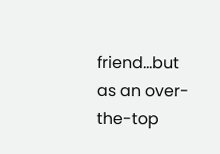friend...but as an over-the-top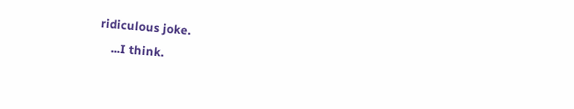ridiculous joke.
    ...I think.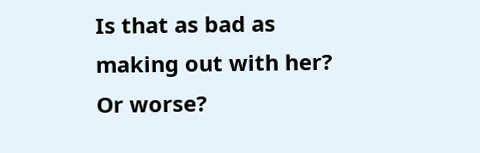Is that as bad as making out with her? Or worse?